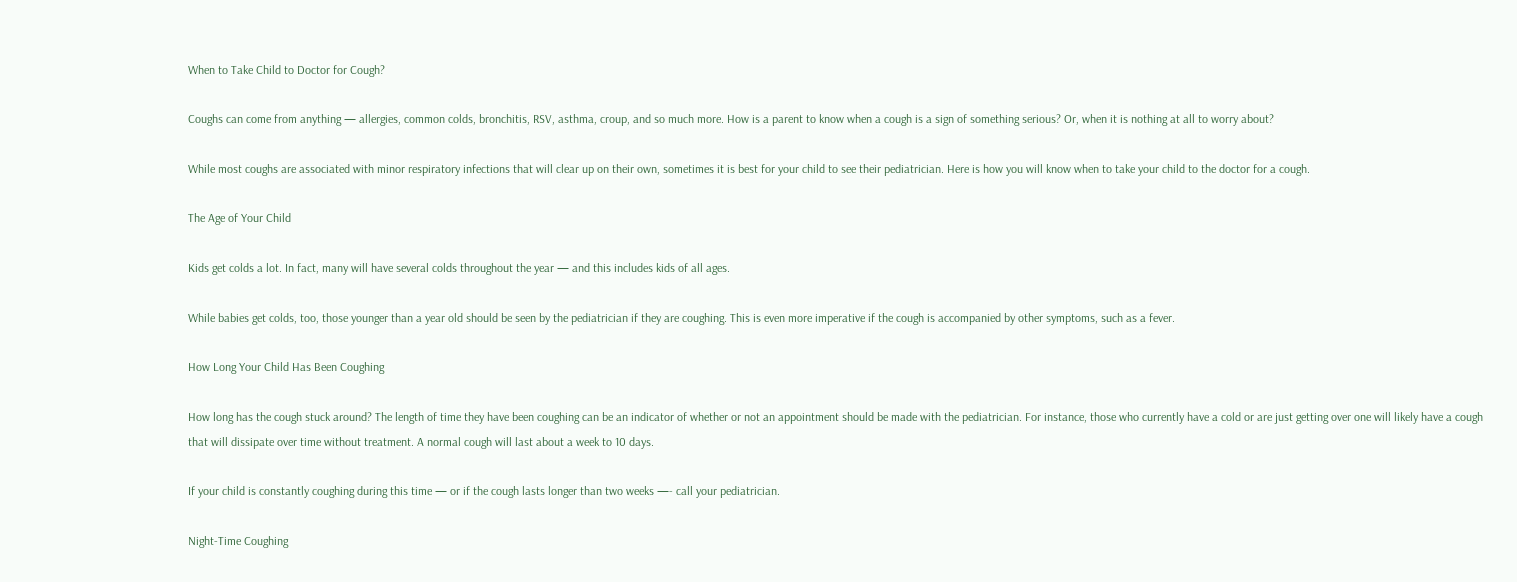When to Take Child to Doctor for Cough?

Coughs can come from anything — allergies, common colds, bronchitis, RSV, asthma, croup, and so much more. How is a parent to know when a cough is a sign of something serious? Or, when it is nothing at all to worry about?

While most coughs are associated with minor respiratory infections that will clear up on their own, sometimes it is best for your child to see their pediatrician. Here is how you will know when to take your child to the doctor for a cough.

The Age of Your Child

Kids get colds a lot. In fact, many will have several colds throughout the year — and this includes kids of all ages.

While babies get colds, too, those younger than a year old should be seen by the pediatrician if they are coughing. This is even more imperative if the cough is accompanied by other symptoms, such as a fever.

How Long Your Child Has Been Coughing

How long has the cough stuck around? The length of time they have been coughing can be an indicator of whether or not an appointment should be made with the pediatrician. For instance, those who currently have a cold or are just getting over one will likely have a cough that will dissipate over time without treatment. A normal cough will last about a week to 10 days.

If your child is constantly coughing during this time — or if the cough lasts longer than two weeks —- call your pediatrician.

Night-Time Coughing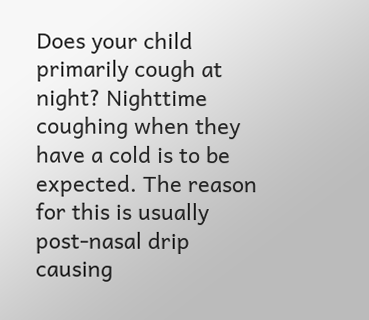Does your child primarily cough at night? Nighttime coughing when they have a cold is to be expected. The reason for this is usually post-nasal drip causing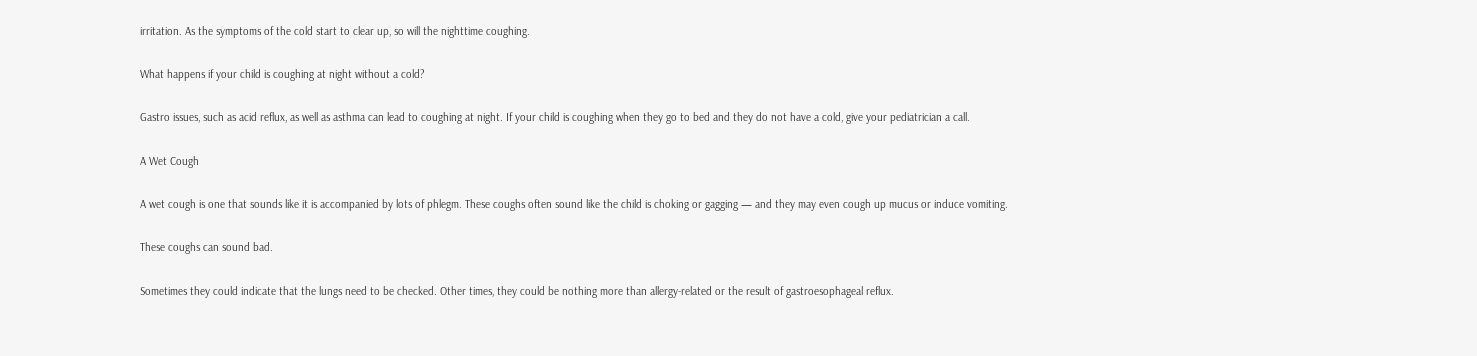irritation. As the symptoms of the cold start to clear up, so will the nighttime coughing.

What happens if your child is coughing at night without a cold?

Gastro issues, such as acid reflux, as well as asthma can lead to coughing at night. If your child is coughing when they go to bed and they do not have a cold, give your pediatrician a call.

A Wet Cough

A wet cough is one that sounds like it is accompanied by lots of phlegm. These coughs often sound like the child is choking or gagging — and they may even cough up mucus or induce vomiting.

These coughs can sound bad.

Sometimes they could indicate that the lungs need to be checked. Other times, they could be nothing more than allergy-related or the result of gastroesophageal reflux.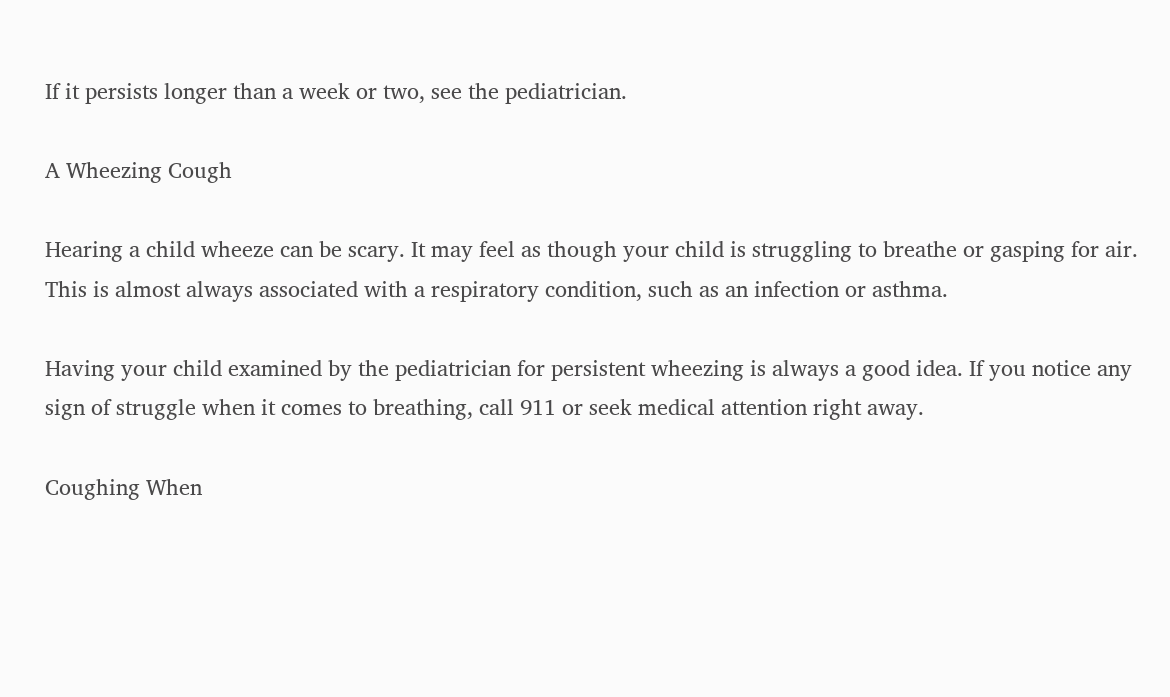If it persists longer than a week or two, see the pediatrician.

A Wheezing Cough

Hearing a child wheeze can be scary. It may feel as though your child is struggling to breathe or gasping for air. This is almost always associated with a respiratory condition, such as an infection or asthma.

Having your child examined by the pediatrician for persistent wheezing is always a good idea. If you notice any sign of struggle when it comes to breathing, call 911 or seek medical attention right away.

Coughing When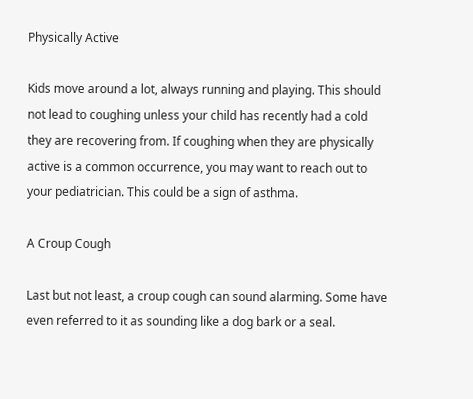Physically Active

Kids move around a lot, always running and playing. This should not lead to coughing unless your child has recently had a cold they are recovering from. If coughing when they are physically active is a common occurrence, you may want to reach out to your pediatrician. This could be a sign of asthma.

A Croup Cough

Last but not least, a croup cough can sound alarming. Some have even referred to it as sounding like a dog bark or a seal.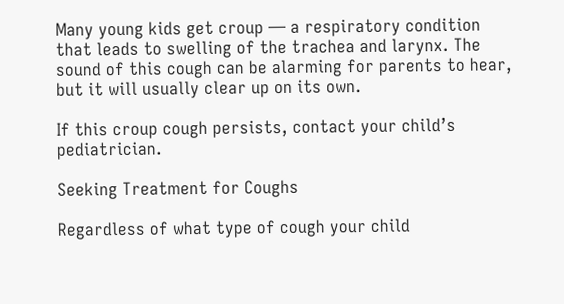Many young kids get croup — a respiratory condition that leads to swelling of the trachea and larynx. The sound of this cough can be alarming for parents to hear, but it will usually clear up on its own.

If this croup cough persists, contact your child’s pediatrician.

Seeking Treatment for Coughs

Regardless of what type of cough your child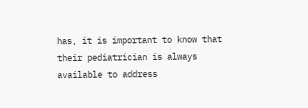has, it is important to know that their pediatrician is always available to address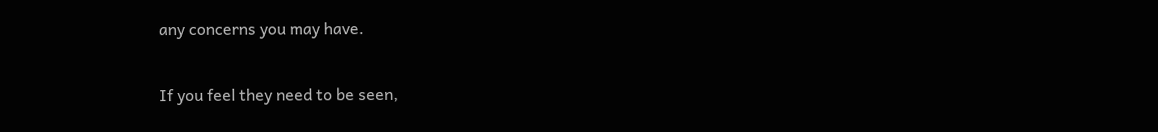any concerns you may have.

If you feel they need to be seen,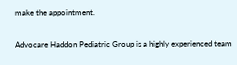make the appointment.

Advocare Haddon Pediatric Group is a highly experienced team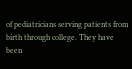of pediatricians serving patients from birth through college. They have been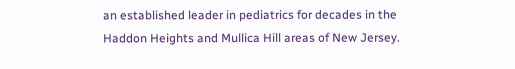an established leader in pediatrics for decades in the Haddon Heights and Mullica Hill areas of New Jersey.